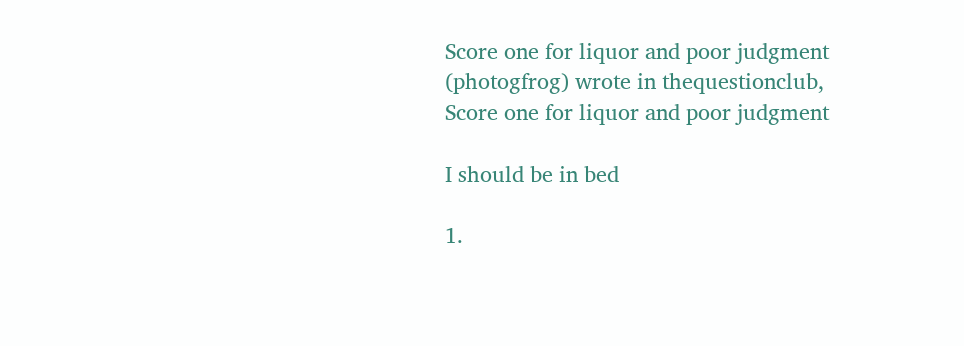Score one for liquor and poor judgment (photogfrog) wrote in thequestionclub,
Score one for liquor and poor judgment

I should be in bed

1.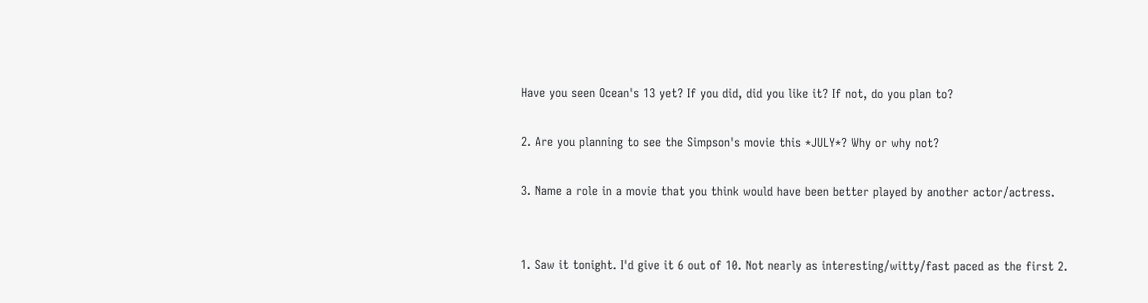Have you seen Ocean's 13 yet? If you did, did you like it? If not, do you plan to?

2. Are you planning to see the Simpson's movie this *JULY*? Why or why not?

3. Name a role in a movie that you think would have been better played by another actor/actress.


1. Saw it tonight. I'd give it 6 out of 10. Not nearly as interesting/witty/fast paced as the first 2.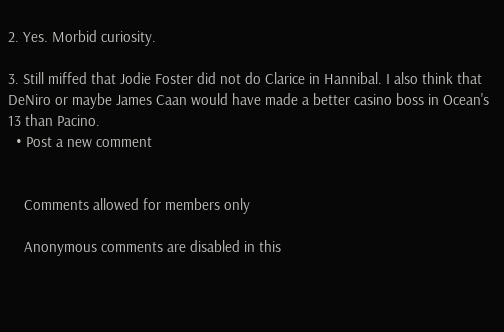2. Yes. Morbid curiosity.

3. Still miffed that Jodie Foster did not do Clarice in Hannibal. I also think that DeNiro or maybe James Caan would have made a better casino boss in Ocean's 13 than Pacino.
  • Post a new comment


    Comments allowed for members only

    Anonymous comments are disabled in this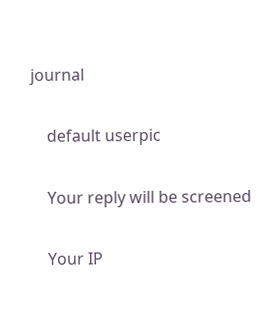journal

    default userpic

    Your reply will be screened

    Your IP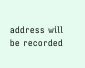address will be recorded